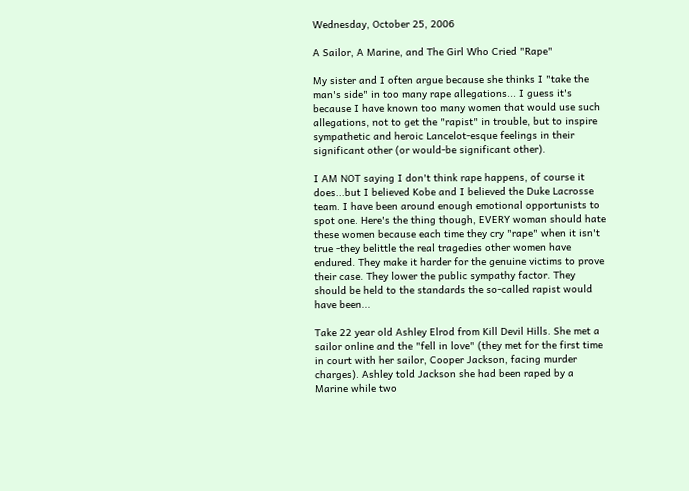Wednesday, October 25, 2006

A Sailor, A Marine, and The Girl Who Cried "Rape"

My sister and I often argue because she thinks I "take the man's side" in too many rape allegations... I guess it's because I have known too many women that would use such allegations, not to get the "rapist" in trouble, but to inspire sympathetic and heroic Lancelot-esque feelings in their significant other (or would-be significant other).

I AM NOT saying I don't think rape happens, of course it does...but I believed Kobe and I believed the Duke Lacrosse team. I have been around enough emotional opportunists to spot one. Here's the thing though, EVERY woman should hate these women because each time they cry "rape" when it isn't true -they belittle the real tragedies other women have endured. They make it harder for the genuine victims to prove their case. They lower the public sympathy factor. They should be held to the standards the so-called rapist would have been...

Take 22 year old Ashley Elrod from Kill Devil Hills. She met a sailor online and the "fell in love" (they met for the first time in court with her sailor, Cooper Jackson, facing murder charges). Ashley told Jackson she had been raped by a Marine while two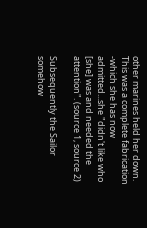other marines held her down. This was a complete fabrication -which she has now admitted...she "didn't like who [she] was and needed the attention". (source 1, source 2)

Subsequently the Sailor somehow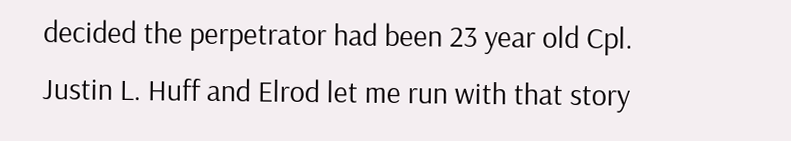decided the perpetrator had been 23 year old Cpl. Justin L. Huff and Elrod let me run with that story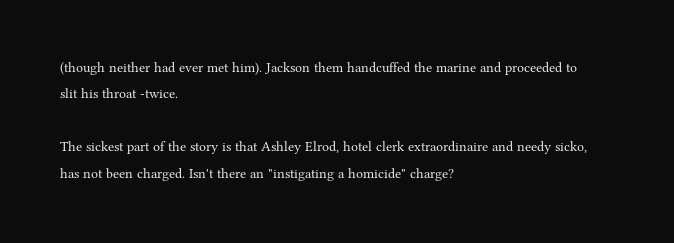(though neither had ever met him). Jackson them handcuffed the marine and proceeded to slit his throat -twice.

The sickest part of the story is that Ashley Elrod, hotel clerk extraordinaire and needy sicko, has not been charged. Isn't there an "instigating a homicide" charge?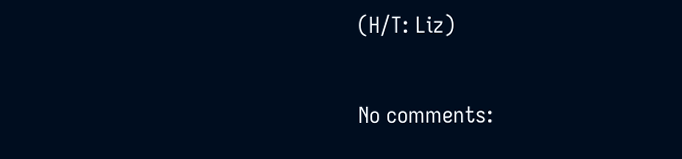(H/T: Liz)

No comments: